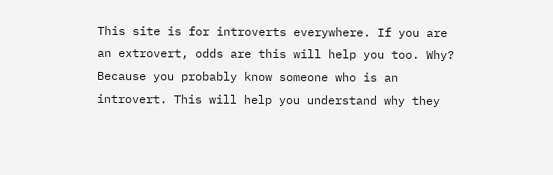This site is for introverts everywhere. If you are an extrovert, odds are this will help you too. Why? Because you probably know someone who is an introvert. This will help you understand why they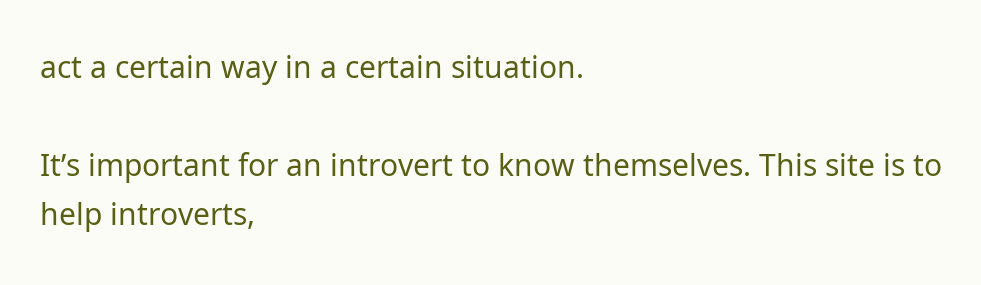act a certain way in a certain situation.

It’s important for an introvert to know themselves. This site is to help introverts,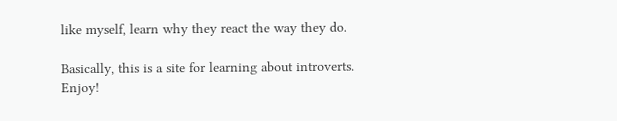like myself, learn why they react the way they do.

Basically, this is a site for learning about introverts. Enjoy!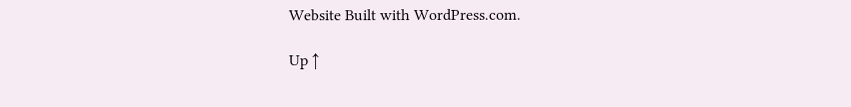Website Built with WordPress.com.

Up ↑